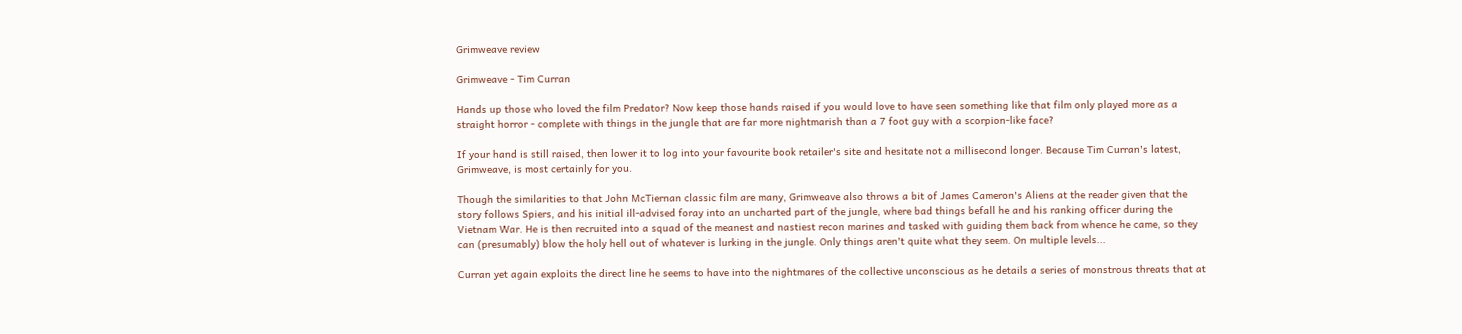Grimweave review

Grimweave - Tim Curran

Hands up those who loved the film Predator? Now keep those hands raised if you would love to have seen something like that film only played more as a straight horror - complete with things in the jungle that are far more nightmarish than a 7 foot guy with a scorpion-like face?

If your hand is still raised, then lower it to log into your favourite book retailer's site and hesitate not a millisecond longer. Because Tim Curran's latest, Grimweave, is most certainly for you.

Though the similarities to that John McTiernan classic film are many, Grimweave also throws a bit of James Cameron's Aliens at the reader given that the story follows Spiers, and his initial ill-advised foray into an uncharted part of the jungle, where bad things befall he and his ranking officer during the Vietnam War. He is then recruited into a squad of the meanest and nastiest recon marines and tasked with guiding them back from whence he came, so they can (presumably) blow the holy hell out of whatever is lurking in the jungle. Only things aren't quite what they seem. On multiple levels...

Curran yet again exploits the direct line he seems to have into the nightmares of the collective unconscious as he details a series of monstrous threats that at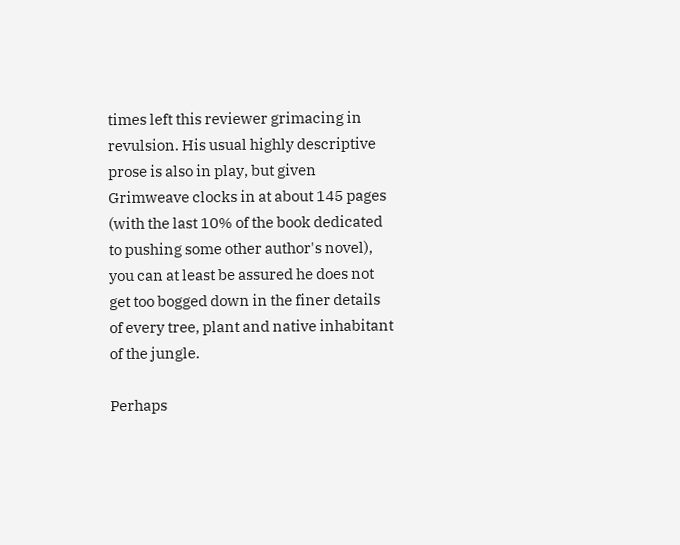times left this reviewer grimacing in revulsion. His usual highly descriptive prose is also in play, but given Grimweave clocks in at about 145 pages (with the last 10% of the book dedicated to pushing some other author's novel), you can at least be assured he does not get too bogged down in the finer details of every tree, plant and native inhabitant of the jungle.

Perhaps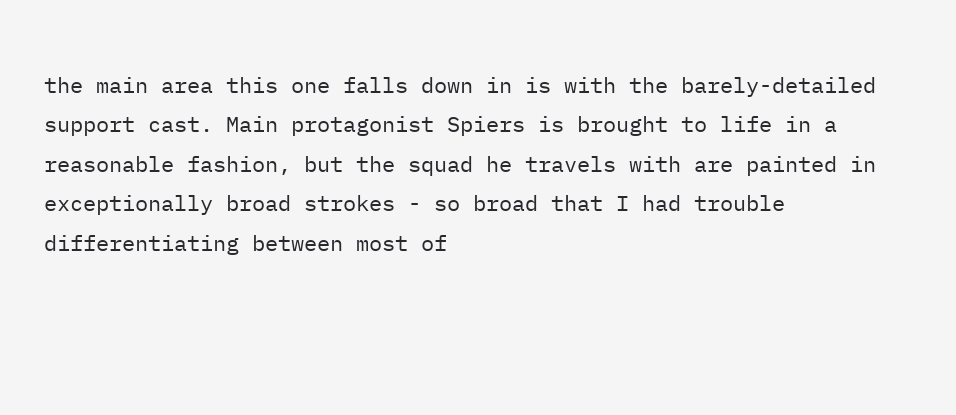the main area this one falls down in is with the barely-detailed support cast. Main protagonist Spiers is brought to life in a reasonable fashion, but the squad he travels with are painted in exceptionally broad strokes - so broad that I had trouble differentiating between most of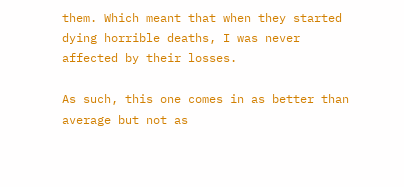them. Which meant that when they started dying horrible deaths, I was never affected by their losses.

As such, this one comes in as better than average but not as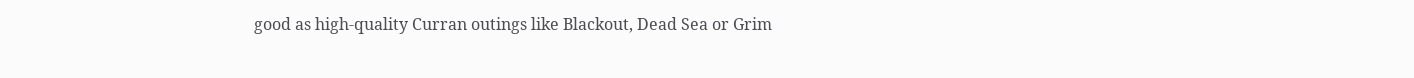good as high-quality Curran outings like Blackout, Dead Sea or Grim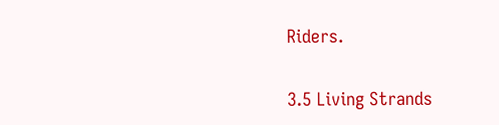Riders.

3.5 Living Strands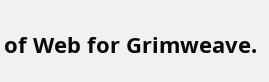of Web for Grimweave.